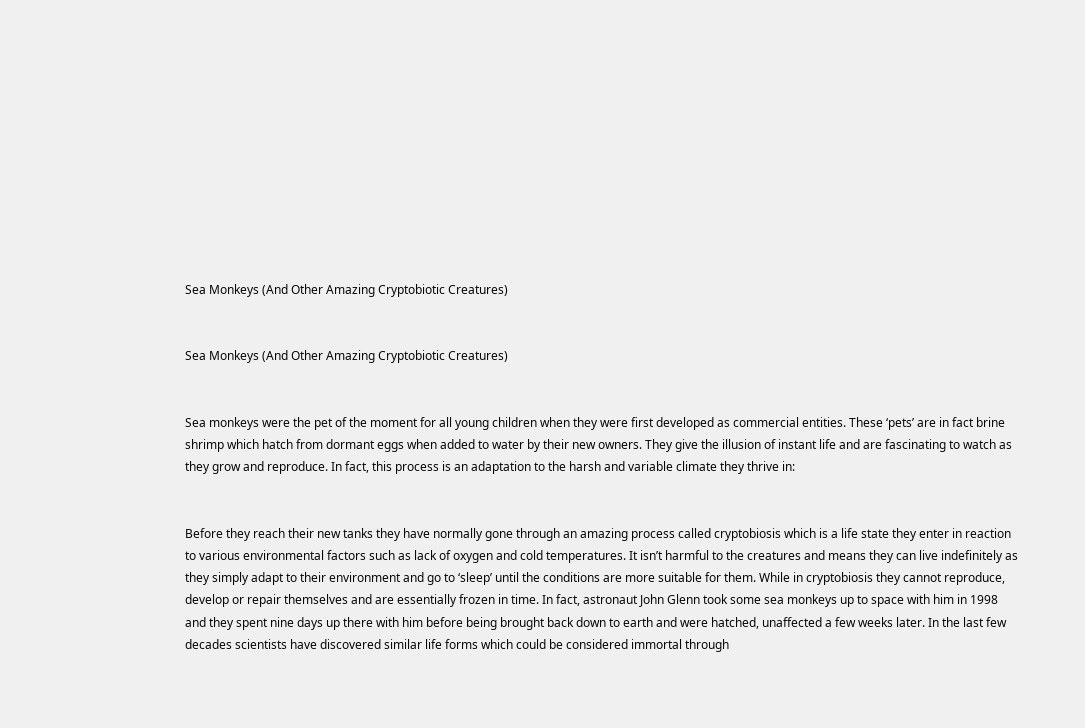Sea Monkeys (And Other Amazing Cryptobiotic Creatures)


Sea Monkeys (And Other Amazing Cryptobiotic Creatures)


Sea monkeys were the pet of the moment for all young children when they were first developed as commercial entities. These ‘pets’ are in fact brine shrimp which hatch from dormant eggs when added to water by their new owners. They give the illusion of instant life and are fascinating to watch as they grow and reproduce. In fact, this process is an adaptation to the harsh and variable climate they thrive in:


Before they reach their new tanks they have normally gone through an amazing process called cryptobiosis which is a life state they enter in reaction to various environmental factors such as lack of oxygen and cold temperatures. It isn’t harmful to the creatures and means they can live indefinitely as they simply adapt to their environment and go to ‘sleep’ until the conditions are more suitable for them. While in cryptobiosis they cannot reproduce, develop or repair themselves and are essentially frozen in time. In fact, astronaut John Glenn took some sea monkeys up to space with him in 1998 and they spent nine days up there with him before being brought back down to earth and were hatched, unaffected a few weeks later. In the last few decades scientists have discovered similar life forms which could be considered immortal through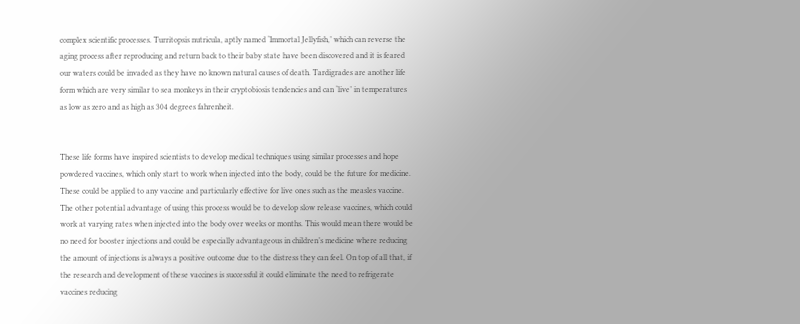complex scientific processes. Turritopsis nutricula, aptly named ‘Immortal Jellyfish,’ which can reverse the aging process after reproducing and return back to their baby state have been discovered and it is feared our waters could be invaded as they have no known natural causes of death. Tardigrades are another life form which are very similar to sea monkeys in their cryptobiosis tendencies and can ‘live’ in temperatures as low as zero and as high as 304 degrees fahrenheit.


These life forms have inspired scientists to develop medical techniques using similar processes and hope powdered vaccines, which only start to work when injected into the body, could be the future for medicine. These could be applied to any vaccine and particularly effective for live ones such as the measles vaccine. The other potential advantage of using this process would be to develop slow release vaccines, which could work at varying rates when injected into the body over weeks or months. This would mean there would be no need for booster injections and could be especially advantageous in children’s medicine where reducing the amount of injections is always a positive outcome due to the distress they can feel. On top of all that, if the research and development of these vaccines is successful it could eliminate the need to refrigerate vaccines reducing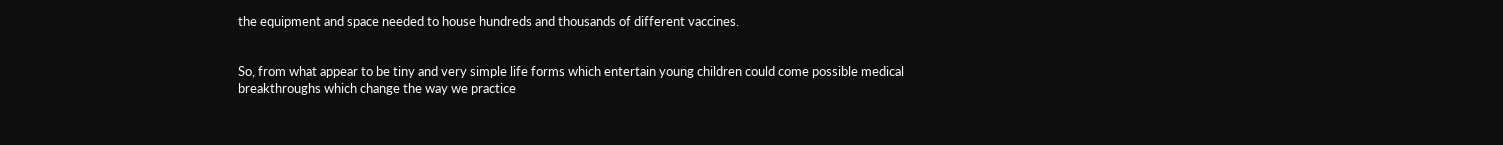the equipment and space needed to house hundreds and thousands of different vaccines.


So, from what appear to be tiny and very simple life forms which entertain young children could come possible medical breakthroughs which change the way we practice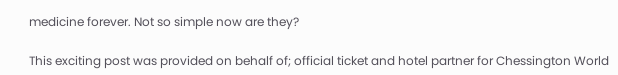medicine forever. Not so simple now are they?

This exciting post was provided on behalf of; official ticket and hotel partner for Chessington World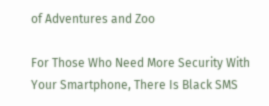of Adventures and Zoo

For Those Who Need More Security With Your Smartphone, There Is Black SMS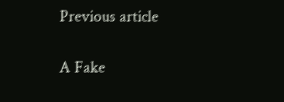Previous article

A Fake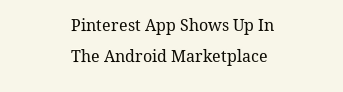Pinterest App Shows Up In The Android Marketplace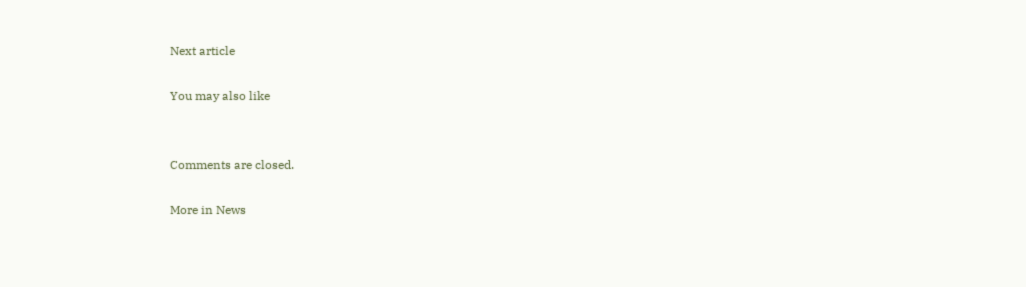Next article

You may also like


Comments are closed.

More in News